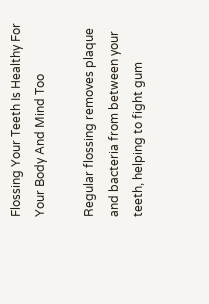Flossing Your Teeth Is Healthy For Your Body And Mind Too

Regular flossing removes plaque and bacteria from between your teeth, helping to fight gum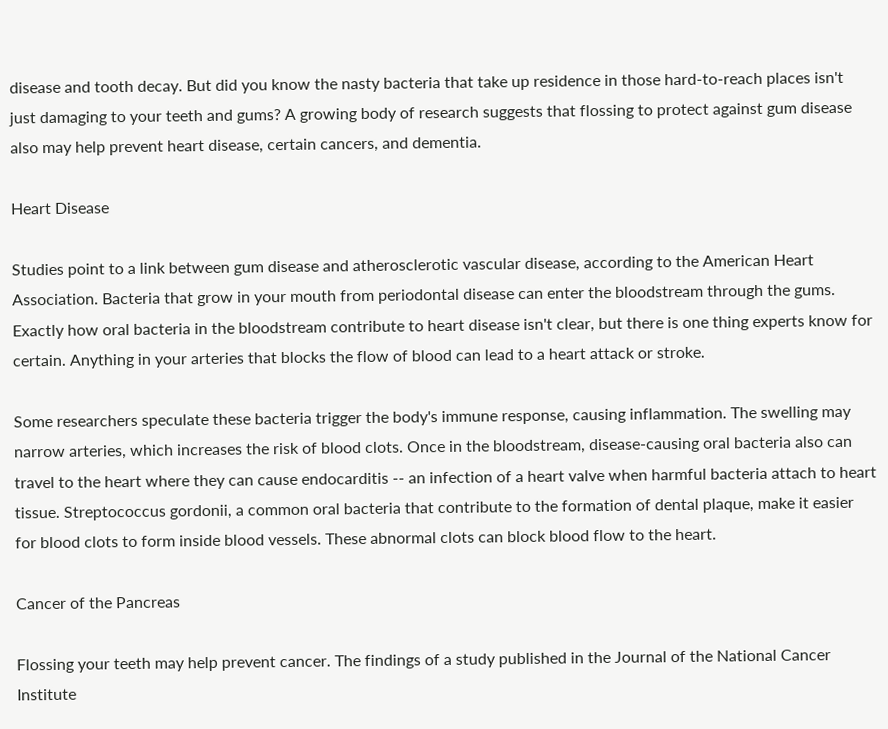disease and tooth decay. But did you know the nasty bacteria that take up residence in those hard-to-reach places isn't just damaging to your teeth and gums? A growing body of research suggests that flossing to protect against gum disease also may help prevent heart disease, certain cancers, and dementia.

Heart Disease

Studies point to a link between gum disease and atherosclerotic vascular disease, according to the American Heart Association. Bacteria that grow in your mouth from periodontal disease can enter the bloodstream through the gums. Exactly how oral bacteria in the bloodstream contribute to heart disease isn't clear, but there is one thing experts know for certain. Anything in your arteries that blocks the flow of blood can lead to a heart attack or stroke.

Some researchers speculate these bacteria trigger the body's immune response, causing inflammation. The swelling may narrow arteries, which increases the risk of blood clots. Once in the bloodstream, disease-causing oral bacteria also can travel to the heart where they can cause endocarditis -- an infection of a heart valve when harmful bacteria attach to heart tissue. Streptococcus gordonii, a common oral bacteria that contribute to the formation of dental plaque, make it easier for blood clots to form inside blood vessels. These abnormal clots can block blood flow to the heart.

Cancer of the Pancreas

Flossing your teeth may help prevent cancer. The findings of a study published in the Journal of the National Cancer Institute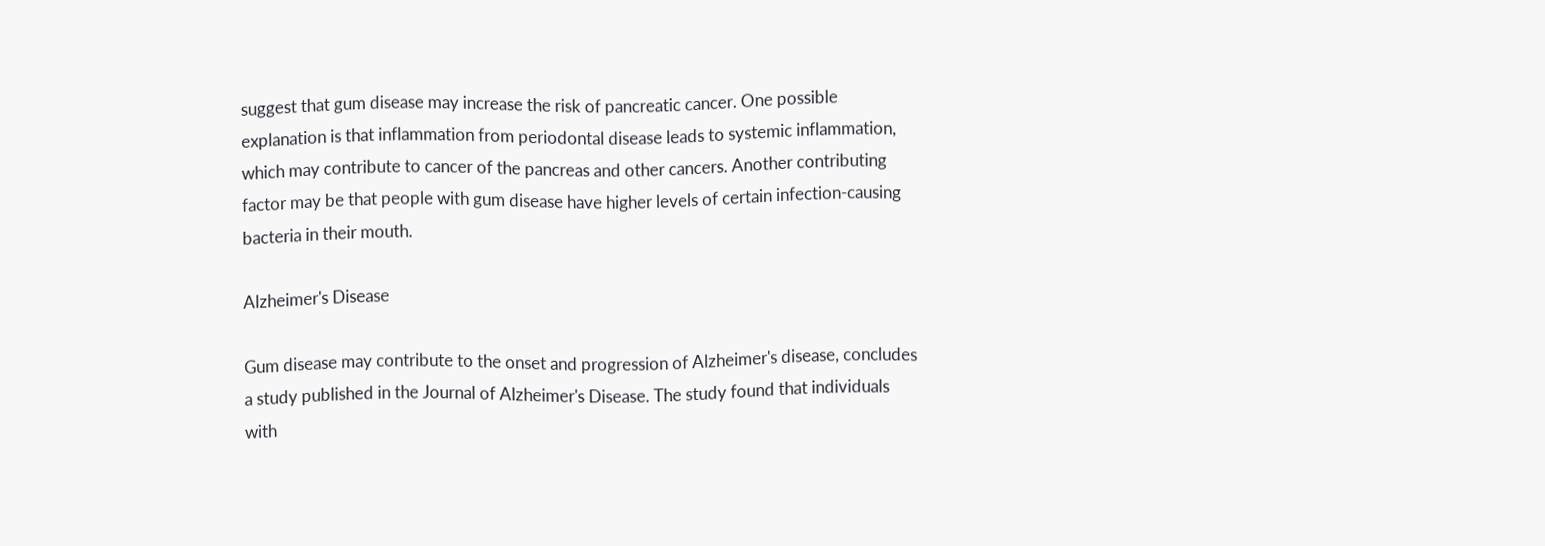suggest that gum disease may increase the risk of pancreatic cancer. One possible explanation is that inflammation from periodontal disease leads to systemic inflammation, which may contribute to cancer of the pancreas and other cancers. Another contributing factor may be that people with gum disease have higher levels of certain infection-causing bacteria in their mouth.

Alzheimer's Disease

Gum disease may contribute to the onset and progression of Alzheimer's disease, concludes a study published in the Journal of Alzheimer's Disease. The study found that individuals with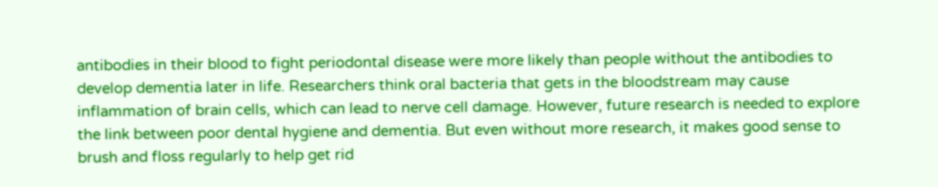antibodies in their blood to fight periodontal disease were more likely than people without the antibodies to develop dementia later in life. Researchers think oral bacteria that gets in the bloodstream may cause inflammation of brain cells, which can lead to nerve cell damage. However, future research is needed to explore the link between poor dental hygiene and dementia. But even without more research, it makes good sense to brush and floss regularly to help get rid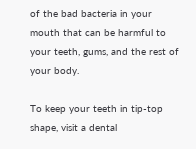of the bad bacteria in your mouth that can be harmful to your teeth, gums, and the rest of your body.

To keep your teeth in tip-top shape, visit a dental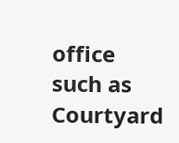office such as Courtyard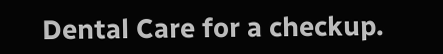Dental Care for a checkup.